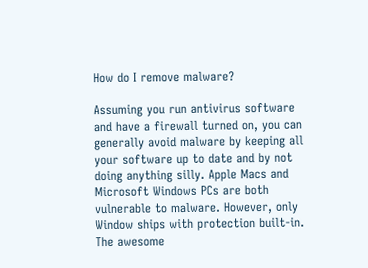How do I remove malware?

Assuming you run antivirus software and have a firewall turned on, you can generally avoid malware by keeping all your software up to date and by not doing anything silly. Apple Macs and Microsoft Windows PCs are both vulnerable to malware. However, only Window ships with protection built-in. The awesome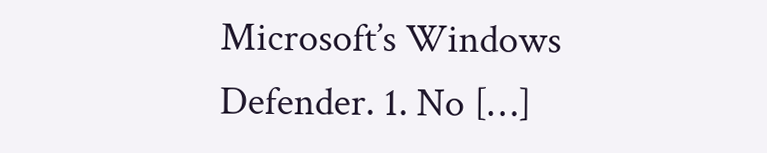Microsoft’s Windows Defender. 1. No […]